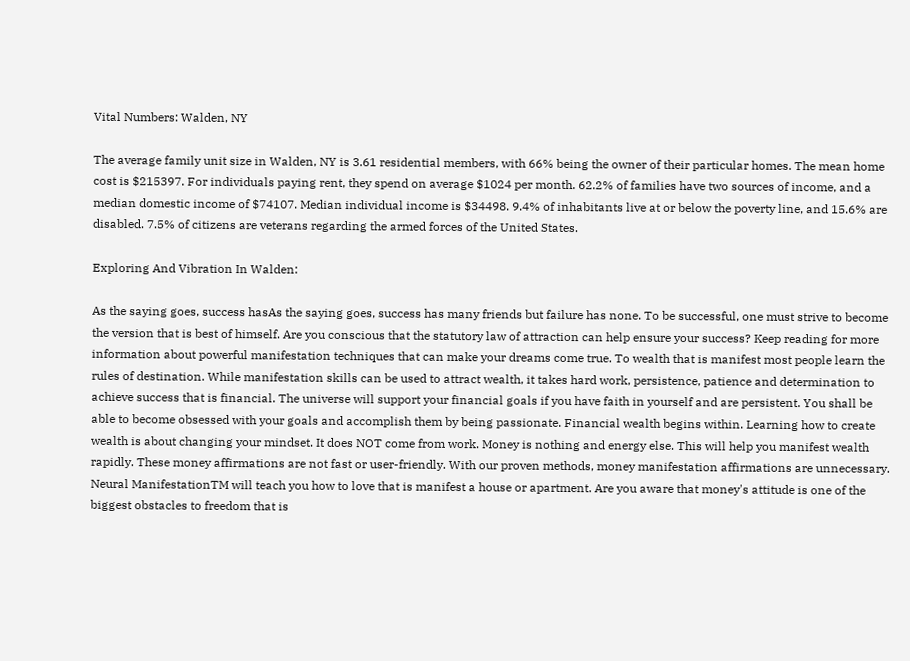Vital Numbers: Walden, NY

The average family unit size in Walden, NY is 3.61 residential members, with 66% being the owner of their particular homes. The mean home cost is $215397. For individuals paying rent, they spend on average $1024 per month. 62.2% of families have two sources of income, and a median domestic income of $74107. Median individual income is $34498. 9.4% of inhabitants live at or below the poverty line, and 15.6% are disabled. 7.5% of citizens are veterans regarding the armed forces of the United States.

Exploring And Vibration In Walden:

As the saying goes, success hasAs the saying goes, success has many friends but failure has none. To be successful, one must strive to become the version that is best of himself. Are you conscious that the statutory law of attraction can help ensure your success? Keep reading for more information about powerful manifestation techniques that can make your dreams come true. To wealth that is manifest most people learn the rules of destination. While manifestation skills can be used to attract wealth, it takes hard work, persistence, patience and determination to achieve success that is financial. The universe will support your financial goals if you have faith in yourself and are persistent. You shall be able to become obsessed with your goals and accomplish them by being passionate. Financial wealth begins within. Learning how to create wealth is about changing your mindset. It does NOT come from work. Money is nothing and energy else. This will help you manifest wealth rapidly. These money affirmations are not fast or user-friendly. With our proven methods, money manifestation affirmations are unnecessary. Neural ManifestationTM will teach you how to love that is manifest a house or apartment. Are you aware that money's attitude is one of the biggest obstacles to freedom that is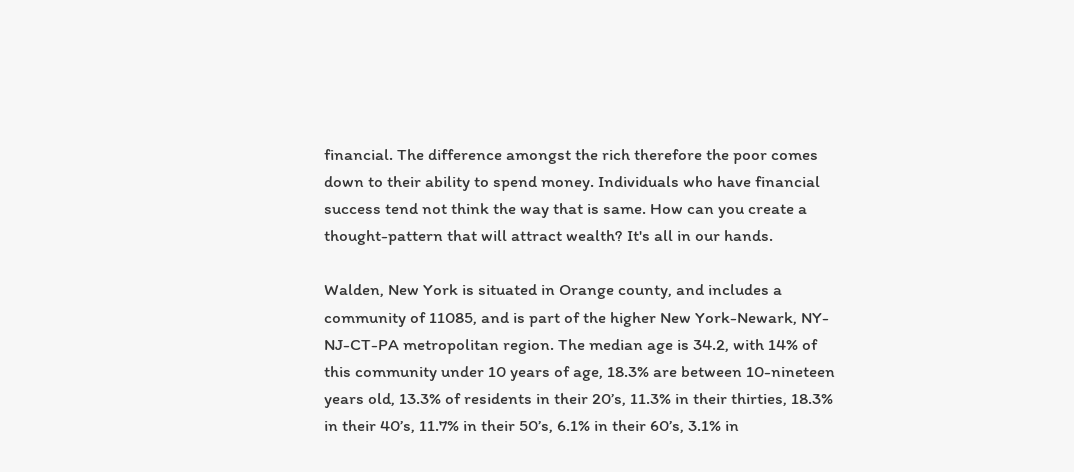financial. The difference amongst the rich therefore the poor comes down to their ability to spend money. Individuals who have financial success tend not think the way that is same. How can you create a thought-pattern that will attract wealth? It's all in our hands.

Walden, New York is situated in Orange county, and includes a community of 11085, and is part of the higher New York-Newark, NY-NJ-CT-PA metropolitan region. The median age is 34.2, with 14% of this community under 10 years of age, 18.3% are between 10-nineteen years old, 13.3% of residents in their 20’s, 11.3% in their thirties, 18.3% in their 40’s, 11.7% in their 50’s, 6.1% in their 60’s, 3.1% in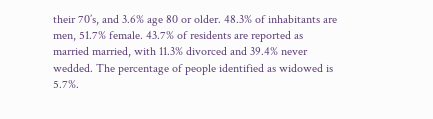their 70’s, and 3.6% age 80 or older. 48.3% of inhabitants are men, 51.7% female. 43.7% of residents are reported as married married, with 11.3% divorced and 39.4% never wedded. The percentage of people identified as widowed is 5.7%.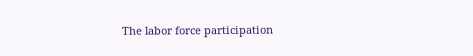The labor force participation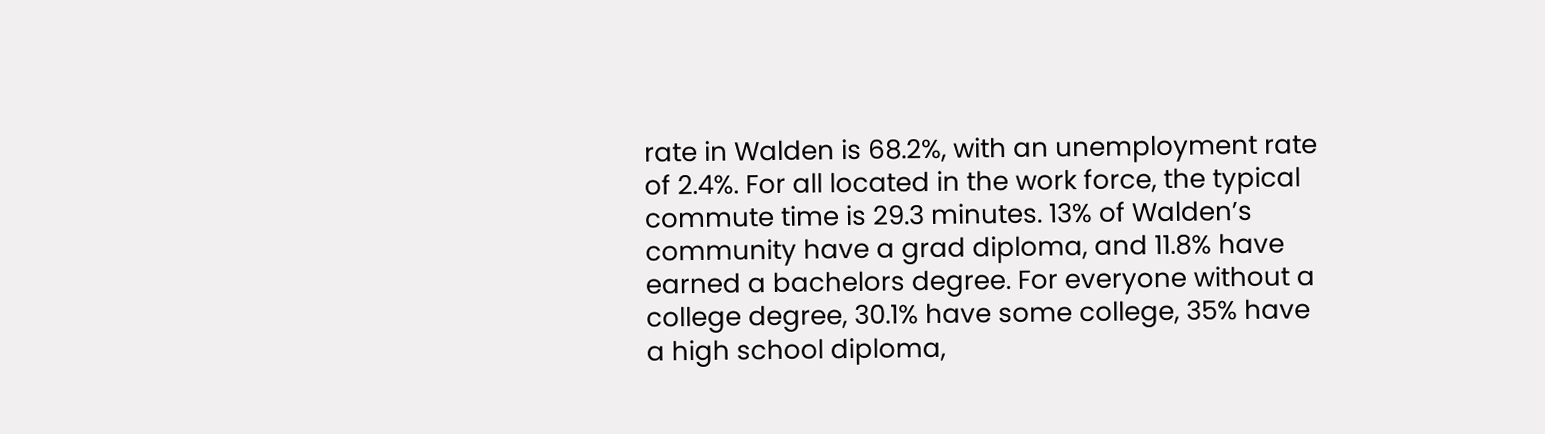rate in Walden is 68.2%, with an unemployment rate of 2.4%. For all located in the work force, the typical commute time is 29.3 minutes. 13% of Walden’s community have a grad diploma, and 11.8% have earned a bachelors degree. For everyone without a college degree, 30.1% have some college, 35% have a high school diploma,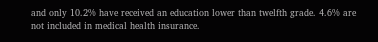and only 10.2% have received an education lower than twelfth grade. 4.6% are not included in medical health insurance.